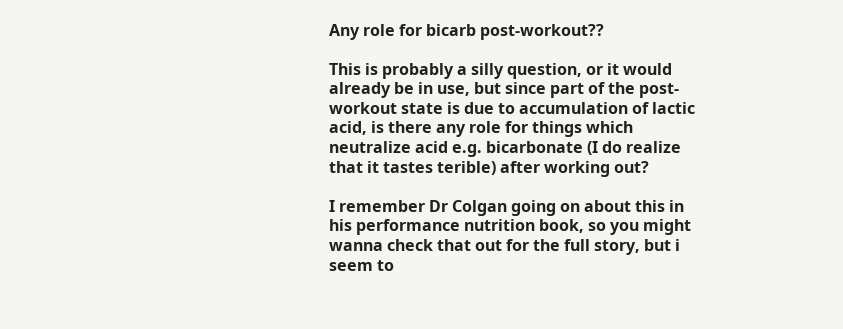Any role for bicarb post-workout??

This is probably a silly question, or it would already be in use, but since part of the post-workout state is due to accumulation of lactic acid, is there any role for things which neutralize acid e.g. bicarbonate (I do realize that it tastes terible) after working out?

I remember Dr Colgan going on about this in his performance nutrition book, so you might wanna check that out for the full story, but i seem to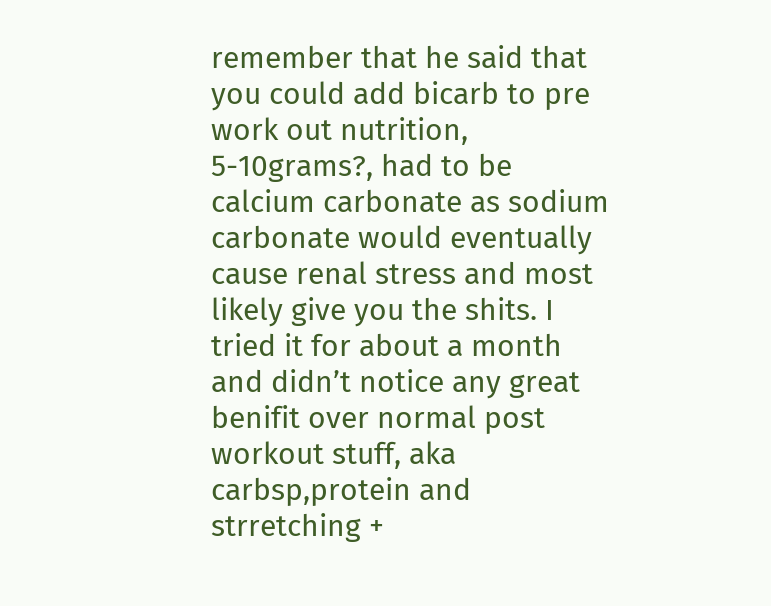remember that he said that you could add bicarb to pre work out nutrition, 5-10grams?, had to be calcium carbonate as sodium carbonate would eventually cause renal stress and most likely give you the shits. I tried it for about a month and didn’t notice any great benifit over normal post workout stuff, aka carbsp,protein and strretching +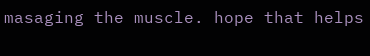masaging the muscle. hope that helps